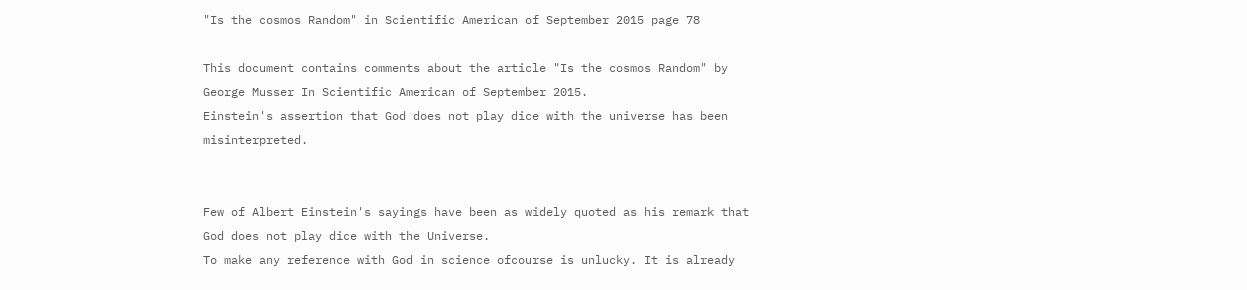"Is the cosmos Random" in Scientific American of September 2015 page 78

This document contains comments about the article "Is the cosmos Random" by George Musser In Scientific American of September 2015.
Einstein's assertion that God does not play dice with the universe has been misinterpreted.


Few of Albert Einstein's sayings have been as widely quoted as his remark that God does not play dice with the Universe.
To make any reference with God in science ofcourse is unlucky. It is already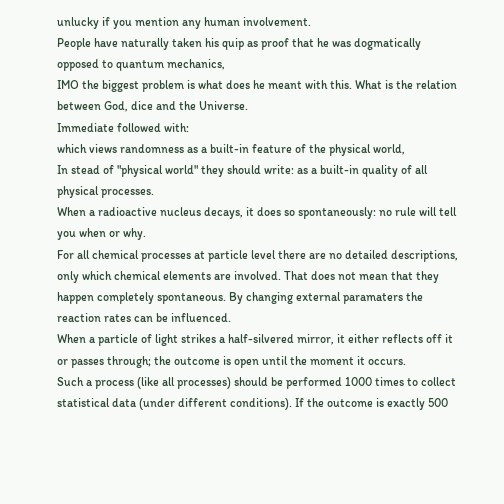unlucky if you mention any human involvement.
People have naturally taken his quip as proof that he was dogmatically opposed to quantum mechanics,
IMO the biggest problem is what does he meant with this. What is the relation between God, dice and the Universe.
Immediate followed with:
which views randomness as a built-in feature of the physical world,
In stead of "physical world" they should write: as a built-in quality of all physical processes.
When a radioactive nucleus decays, it does so spontaneously: no rule will tell you when or why.
For all chemical processes at particle level there are no detailed descriptions, only which chemical elements are involved. That does not mean that they happen completely spontaneous. By changing external paramaters the reaction rates can be influenced.
When a particle of light strikes a half-silvered mirror, it either reflects off it or passes through; the outcome is open until the moment it occurs.
Such a process (like all processes) should be performed 1000 times to collect statistical data (under different conditions). If the outcome is exactly 500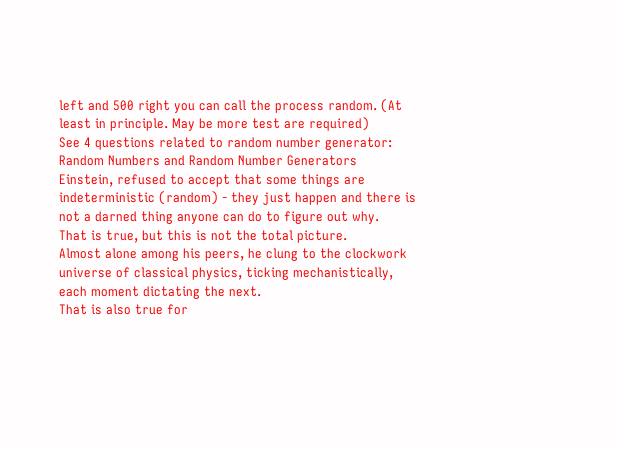left and 500 right you can call the process random. (At least in principle. May be more test are required)
See 4 questions related to random number generator: Random Numbers and Random Number Generators
Einstein, refused to accept that some things are indeterministic (random) - they just happen and there is not a darned thing anyone can do to figure out why.
That is true, but this is not the total picture.
Almost alone among his peers, he clung to the clockwork universe of classical physics, ticking mechanistically, each moment dictating the next.
That is also true for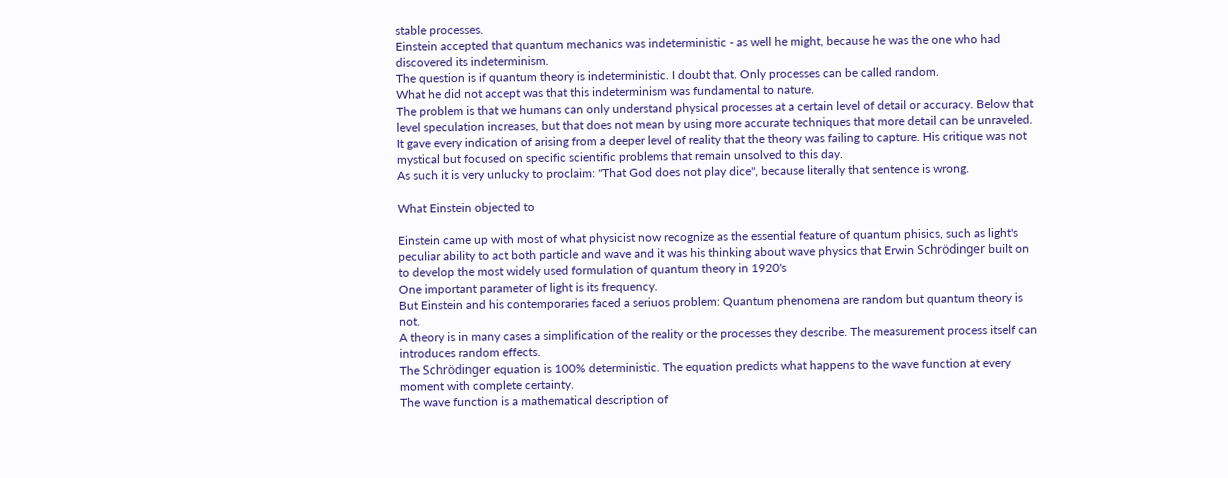stable processes.
Einstein accepted that quantum mechanics was indeterministic - as well he might, because he was the one who had discovered its indeterminism.
The question is if quantum theory is indeterministic. I doubt that. Only processes can be called random.
What he did not accept was that this indeterminism was fundamental to nature.
The problem is that we humans can only understand physical processes at a certain level of detail or accuracy. Below that level speculation increases, but that does not mean by using more accurate techniques that more detail can be unraveled.
It gave every indication of arising from a deeper level of reality that the theory was failing to capture. His critique was not mystical but focused on specific scientific problems that remain unsolved to this day.
As such it is very unlucky to proclaim: "That God does not play dice", because literally that sentence is wrong.

What Einstein objected to

Einstein came up with most of what physicist now recognize as the essential feature of quantum phisics, such as light's peculiar ability to act both particle and wave and it was his thinking about wave physics that Erwin Schrödinger built on to develop the most widely used formulation of quantum theory in 1920's
One important parameter of light is its frequency.
But Einstein and his contemporaries faced a seriuos problem: Quantum phenomena are random but quantum theory is not.
A theory is in many cases a simplification of the reality or the processes they describe. The measurement process itself can introduces random effects.
The Schrödinger equation is 100% deterministic. The equation predicts what happens to the wave function at every moment with complete certainty.
The wave function is a mathematical description of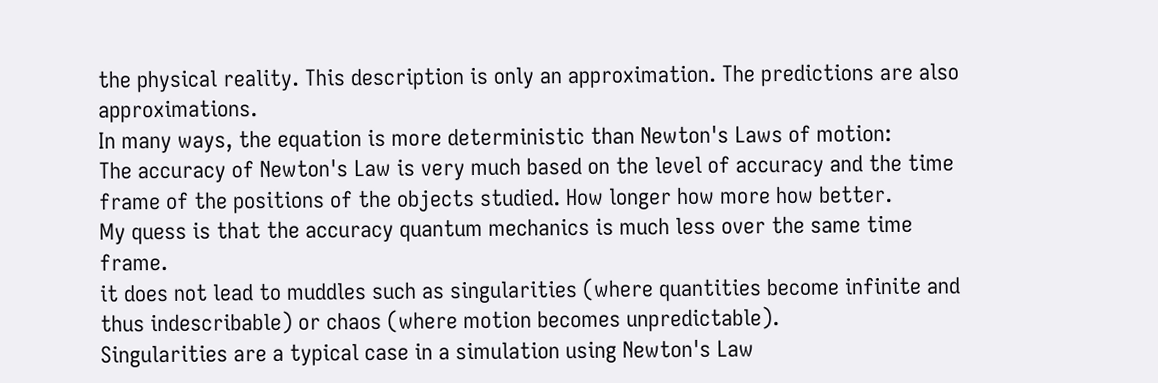the physical reality. This description is only an approximation. The predictions are also approximations.
In many ways, the equation is more deterministic than Newton's Laws of motion:
The accuracy of Newton's Law is very much based on the level of accuracy and the time frame of the positions of the objects studied. How longer how more how better.
My quess is that the accuracy quantum mechanics is much less over the same time frame.
it does not lead to muddles such as singularities (where quantities become infinite and thus indescribable) or chaos (where motion becomes unpredictable).
Singularities are a typical case in a simulation using Newton's Law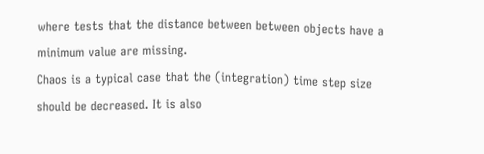where tests that the distance between between objects have a minimum value are missing.
Chaos is a typical case that the (integration) time step size should be decreased. It is also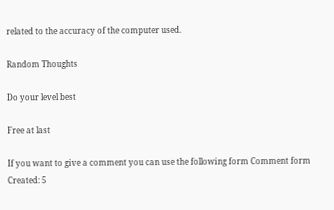related to the accuracy of the computer used.

Random Thoughts

Do your level best

Free at last

If you want to give a comment you can use the following form Comment form
Created: 5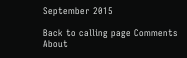September 2015

Back to calling page Comments About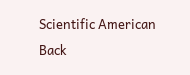Scientific American
Back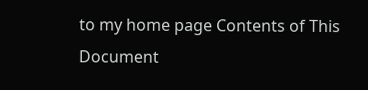to my home page Contents of This Document